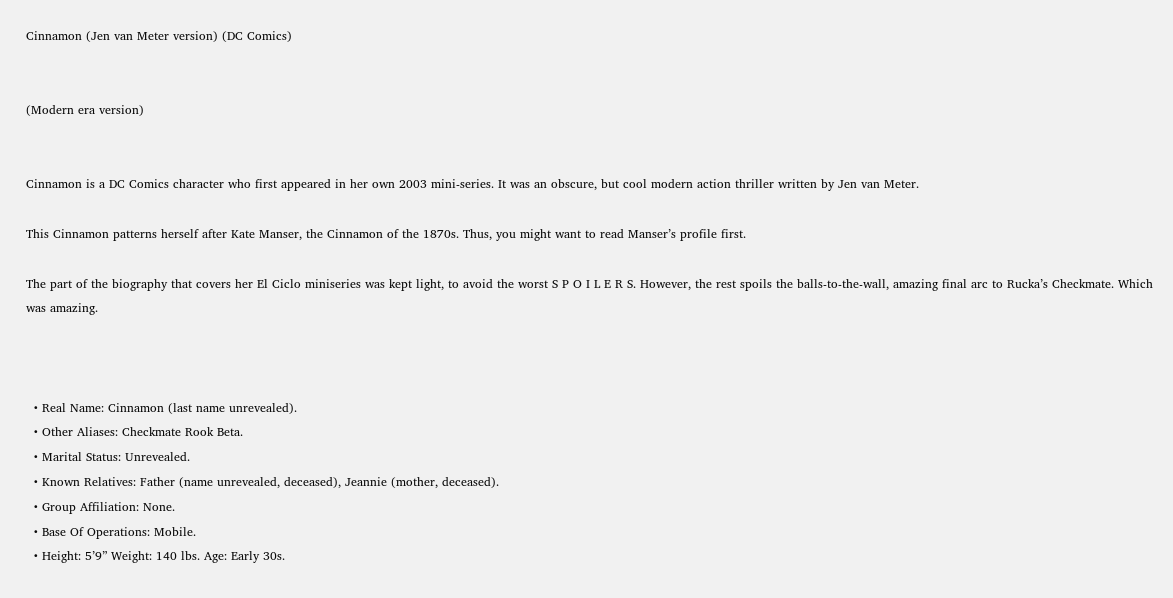Cinnamon (Jen van Meter version) (DC Comics)


(Modern era version)


Cinnamon is a DC Comics character who first appeared in her own 2003 mini-series. It was an obscure, but cool modern action thriller written by Jen van Meter.

This Cinnamon patterns herself after Kate Manser, the Cinnamon of the 1870s. Thus, you might want to read Manser’s profile first.

The part of the biography that covers her El Ciclo miniseries was kept light, to avoid the worst S P O I L E R S. However, the rest spoils the balls-to-the-wall, amazing final arc to Rucka’s Checkmate. Which was amazing.



  • Real Name: Cinnamon (last name unrevealed).
  • Other Aliases: Checkmate Rook Beta.
  • Marital Status: Unrevealed.
  • Known Relatives: Father (name unrevealed, deceased), Jeannie (mother, deceased).
  • Group Affiliation: None.
  • Base Of Operations: Mobile.
  • Height: 5’9” Weight: 140 lbs. Age: Early 30s.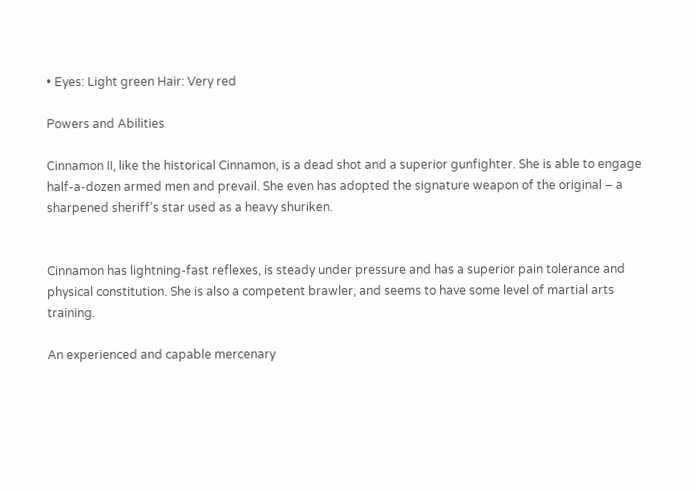• Eyes: Light green Hair: Very red

Powers and Abilities

Cinnamon II, like the historical Cinnamon, is a dead shot and a superior gunfighter. She is able to engage half-a-dozen armed men and prevail. She even has adopted the signature weapon of the original – a sharpened sheriff’s star used as a heavy shuriken.


Cinnamon has lightning-fast reflexes, is steady under pressure and has a superior pain tolerance and physical constitution. She is also a competent brawler, and seems to have some level of martial arts training.

An experienced and capable mercenary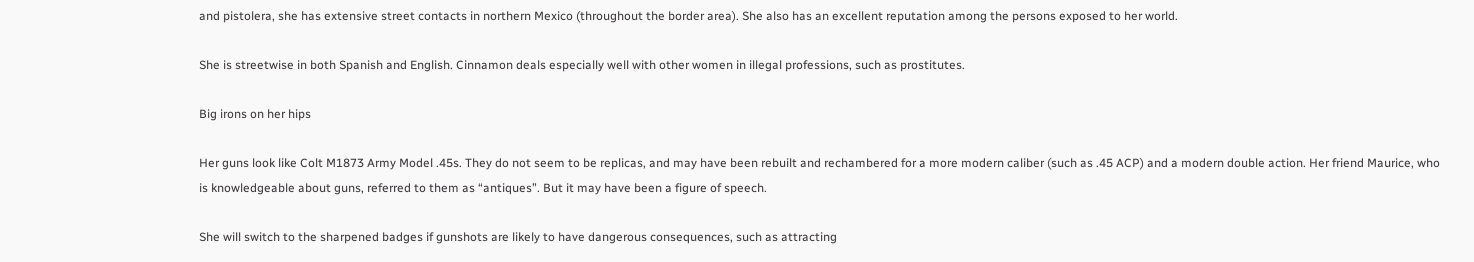and pistolera, she has extensive street contacts in northern Mexico (throughout the border area). She also has an excellent reputation among the persons exposed to her world.

She is streetwise in both Spanish and English. Cinnamon deals especially well with other women in illegal professions, such as prostitutes.

Big irons on her hips

Her guns look like Colt M1873 Army Model .45s. They do not seem to be replicas, and may have been rebuilt and rechambered for a more modern caliber (such as .45 ACP) and a modern double action. Her friend Maurice, who is knowledgeable about guns, referred to them as “antiques”. But it may have been a figure of speech.

She will switch to the sharpened badges if gunshots are likely to have dangerous consequences, such as attracting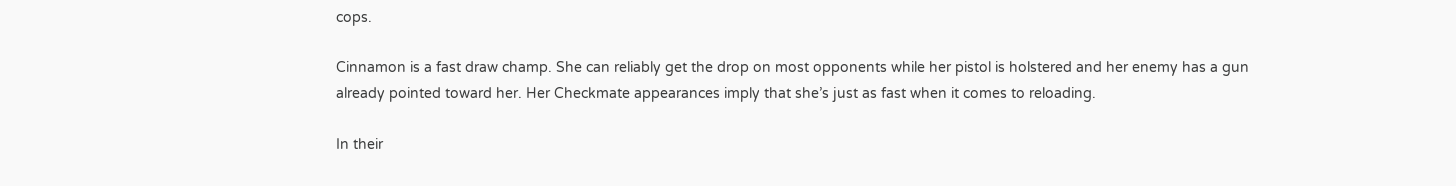cops.

Cinnamon is a fast draw champ. She can reliably get the drop on most opponents while her pistol is holstered and her enemy has a gun already pointed toward her. Her Checkmate appearances imply that she’s just as fast when it comes to reloading.

In their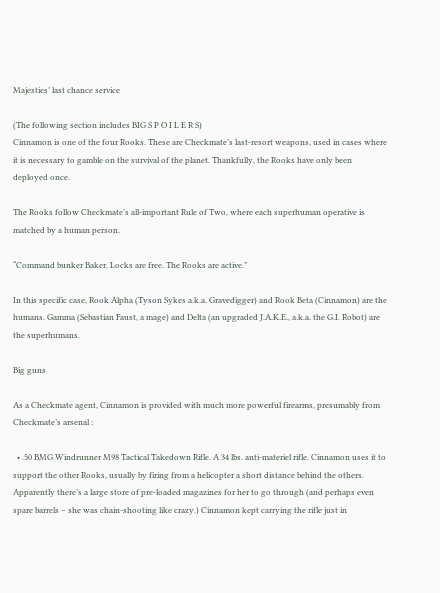Majesties’ last chance service

(The following section includes BIG S P O I L E R S)
Cinnamon is one of the four Rooks. These are Checkmate’s last-resort weapons, used in cases where it is necessary to gamble on the survival of the planet. Thankfully, the Rooks have only been deployed once.

The Rooks follow Checkmate’s all-important Rule of Two, where each superhuman operative is matched by a human person.

“Command bunker Baker. Locks are free. The Rooks are active.”

In this specific case, Rook Alpha (Tyson Sykes a.k.a. Gravedigger) and Rook Beta (Cinnamon) are the humans. Gamma (Sebastian Faust, a mage) and Delta (an upgraded J.A.K.E., a.k.a. the G.I. Robot) are the superhumans.

Big guns

As a Checkmate agent, Cinnamon is provided with much more powerful firearms, presumably from Checkmate’s arsenal :

  • .50 BMG Windrunner M98 Tactical Takedown Rifle. A 34 lbs. anti-materiel rifle. Cinnamon uses it to support the other Rooks, usually by firing from a helicopter a short distance behind the others. Apparently there’s a large store of pre-loaded magazines for her to go through (and perhaps even spare barrels – she was chain-shooting like crazy.) Cinnamon kept carrying the rifle just in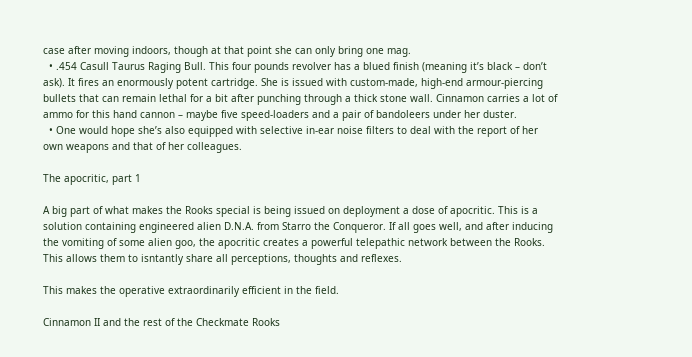case after moving indoors, though at that point she can only bring one mag.
  • .454 Casull Taurus Raging Bull. This four pounds revolver has a blued finish (meaning it’s black – don’t ask). It fires an enormously potent cartridge. She is issued with custom-made, high-end armour-piercing bullets that can remain lethal for a bit after punching through a thick stone wall. Cinnamon carries a lot of ammo for this hand cannon – maybe five speed-loaders and a pair of bandoleers under her duster.
  • One would hope she’s also equipped with selective in-ear noise filters to deal with the report of her own weapons and that of her colleagues.

The apocritic, part 1

A big part of what makes the Rooks special is being issued on deployment a dose of apocritic. This is a solution containing engineered alien D.N.A. from Starro the Conqueror. If all goes well, and after inducing the vomiting of some alien goo, the apocritic creates a powerful telepathic network between the Rooks. This allows them to isntantly share all perceptions, thoughts and reflexes.

This makes the operative extraordinarily efficient in the field.

Cinnamon II and the rest of the Checkmate Rooks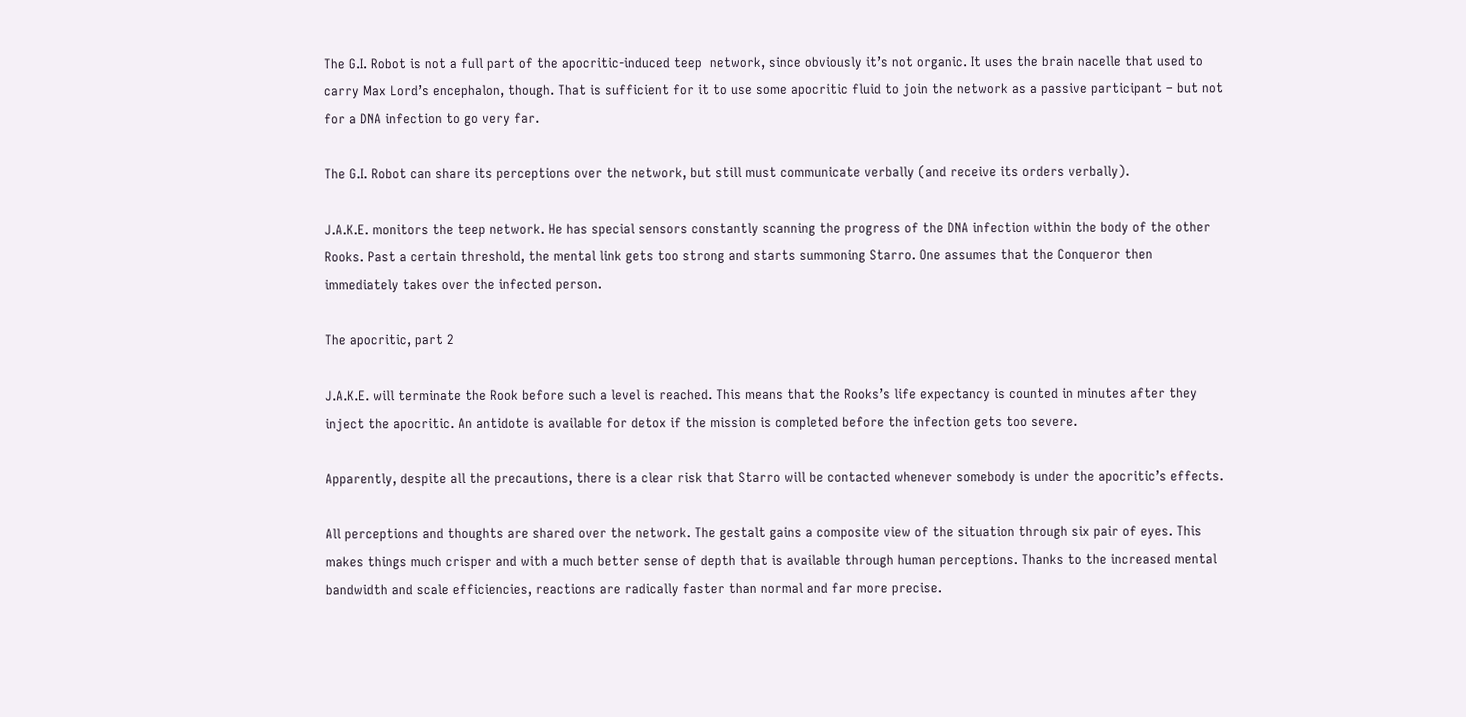The G.I. Robot is not a full part of the apocritic-induced teep  network, since obviously it’s not organic. It uses the brain nacelle that used to carry Max Lord’s encephalon, though. That is sufficient for it to use some apocritic fluid to join the network as a passive participant – but not for a DNA infection to go very far.

The G.I. Robot can share its perceptions over the network, but still must communicate verbally (and receive its orders verbally).

J.A.K.E. monitors the teep network. He has special sensors constantly scanning the progress of the DNA infection within the body of the other Rooks. Past a certain threshold, the mental link gets too strong and starts summoning Starro. One assumes that the Conqueror then immediately takes over the infected person.

The apocritic, part 2

J.A.K.E. will terminate the Rook before such a level is reached. This means that the Rooks’s life expectancy is counted in minutes after they inject the apocritic. An antidote is available for detox if the mission is completed before the infection gets too severe.

Apparently, despite all the precautions, there is a clear risk that Starro will be contacted whenever somebody is under the apocritic’s effects.

All perceptions and thoughts are shared over the network. The gestalt gains a composite view of the situation through six pair of eyes. This makes things much crisper and with a much better sense of depth that is available through human perceptions. Thanks to the increased mental bandwidth and scale efficiencies, reactions are radically faster than normal and far more precise.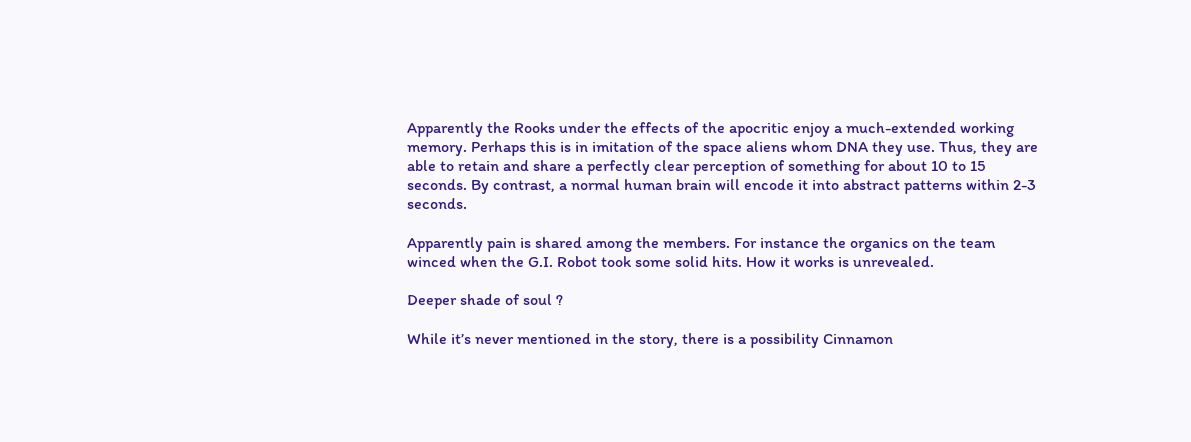Apparently the Rooks under the effects of the apocritic enjoy a much-extended working memory. Perhaps this is in imitation of the space aliens whom DNA they use. Thus, they are able to retain and share a perfectly clear perception of something for about 10 to 15 seconds. By contrast, a normal human brain will encode it into abstract patterns within 2-3 seconds.

Apparently pain is shared among the members. For instance the organics on the team winced when the G.I. Robot took some solid hits. How it works is unrevealed.

Deeper shade of soul ?

While it’s never mentioned in the story, there is a possibility Cinnamon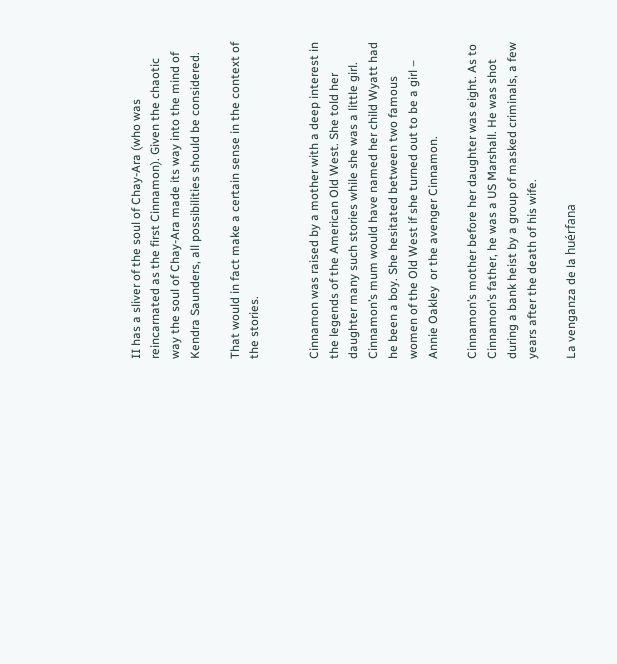II has a sliver of the soul of Chay-Ara (who was reincarnated as the first Cinnamon). Given the chaotic way the soul of Chay-Ara made its way into the mind of Kendra Saunders, all possibilities should be considered.

That would in fact make a certain sense in the context of the stories.


Cinnamon was raised by a mother with a deep interest in the legends of the American Old West. She told her daughter many such stories while she was a little girl. Cinnamon’s mum would have named her child Wyatt had he been a boy. She hesitated between two famous women of the Old West if she turned out to be a girl – Annie Oakley  or the avenger Cinnamon.

Cinnamon’s mother before her daughter was eight. As to Cinnamon’s father, he was a US Marshall. He was shot during a bank heist by a group of masked criminals, a few years after the death of his wife.

La venganza de la huérfana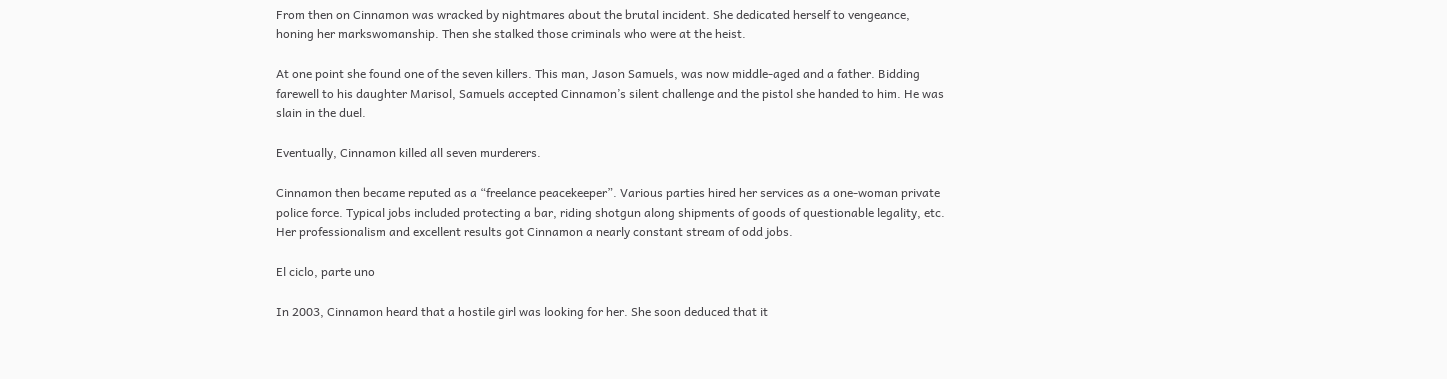From then on Cinnamon was wracked by nightmares about the brutal incident. She dedicated herself to vengeance, honing her markswomanship. Then she stalked those criminals who were at the heist.

At one point she found one of the seven killers. This man, Jason Samuels, was now middle-aged and a father. Bidding farewell to his daughter Marisol, Samuels accepted Cinnamon’s silent challenge and the pistol she handed to him. He was slain in the duel.

Eventually, Cinnamon killed all seven murderers.

Cinnamon then became reputed as a “freelance peacekeeper”. Various parties hired her services as a one-woman private police force. Typical jobs included protecting a bar, riding shotgun along shipments of goods of questionable legality, etc. Her professionalism and excellent results got Cinnamon a nearly constant stream of odd jobs.

El ciclo, parte uno

In 2003, Cinnamon heard that a hostile girl was looking for her. She soon deduced that it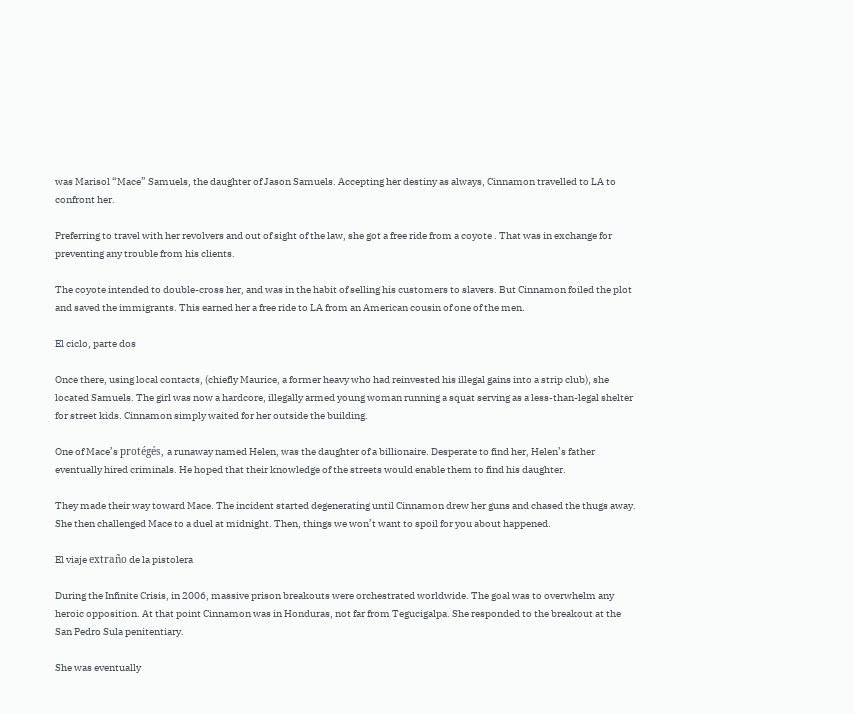was Marisol “Mace” Samuels, the daughter of Jason Samuels. Accepting her destiny as always, Cinnamon travelled to LA to confront her.

Preferring to travel with her revolvers and out of sight of the law, she got a free ride from a coyote . That was in exchange for preventing any trouble from his clients.

The coyote intended to double-cross her, and was in the habit of selling his customers to slavers. But Cinnamon foiled the plot and saved the immigrants. This earned her a free ride to LA from an American cousin of one of the men.

El ciclo, parte dos

Once there, using local contacts, (chiefly Maurice, a former heavy who had reinvested his illegal gains into a strip club), she located Samuels. The girl was now a hardcore, illegally armed young woman running a squat serving as a less-than-legal shelter for street kids. Cinnamon simply waited for her outside the building.

One of Mace’s protégés, a runaway named Helen, was the daughter of a billionaire. Desperate to find her, Helen’s father eventually hired criminals. He hoped that their knowledge of the streets would enable them to find his daughter.

They made their way toward Mace. The incident started degenerating until Cinnamon drew her guns and chased the thugs away. She then challenged Mace to a duel at midnight. Then, things we won’t want to spoil for you about happened.

El viaje extraño de la pistolera

During the Infinite Crisis, in 2006, massive prison breakouts were orchestrated worldwide. The goal was to overwhelm any heroic opposition. At that point Cinnamon was in Honduras, not far from Tegucigalpa. She responded to the breakout at the San Pedro Sula penitentiary.

She was eventually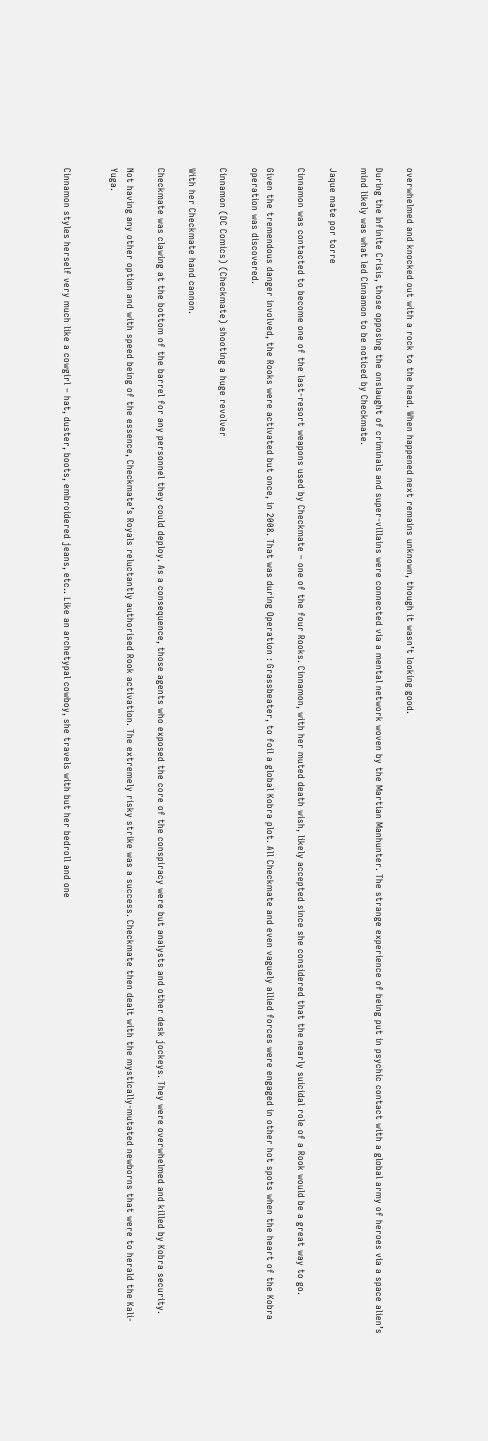overwhelmed and knocked out with a rock to the head. When happened next remains unknown, though it wasn’t looking good.

During the Infinite Crisis, those opposing the onslaught of criminals and super-villains were connected via a mental network woven by the Martian Manhunter. The strange experience of being put in psychic contact with a global army of heroes via a space alien’s mind likely was what led Cinnamon to be noticed by Checkmate.

Jaque mate por torre

Cinnamon was contacted to become one of the last-resort weapons used by Checkmate – one of the four Rooks. Cinnamon, with her muted death wish, likely accepted since she considered that the nearly suicidal role of a Rook would be a great way to go.

Given the tremendous danger involved, the Rooks were activated but once, in 2008. That was during Operation : Grassbeater, to foil a global Kobra plot. All Checkmate and even vaguely allied forces were engaged in other hot spots when the heart of the Kobra operation was discovered.

Cinnamon (DC Comics) (Checkmate) shooting a huge revolver

With her Checkmate hand cannon.

Checkmate was clawing at the bottom of the barrel for any personnel they could deploy. As a consequence, those agents who exposed the core of the conspiracy were but analysts and other desk jockeys. They were overwhelmed and killed by Kobra security.

Not having any other option and with speed being of the essence, Checkmate’s Royals reluctantly authorised Rook activation. The extremely risky strike was a success. Checkmate then dealt with the mystically-mutated newborns that were to herald the Kali-Yuga.


Cinnamon styles herself very much like a cowgirl – hat, duster, boots, embroidered jeans, etc.. Like an archetypal cowboy, she travels with but her bedroll and one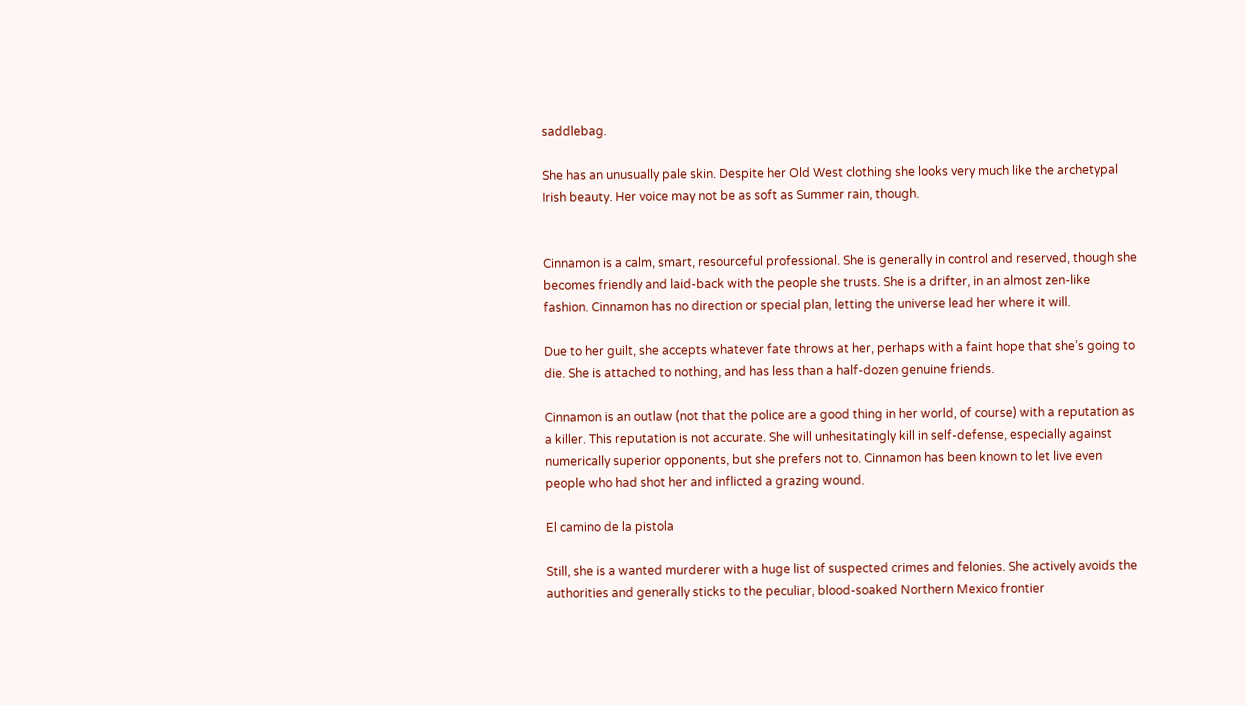saddlebag.

She has an unusually pale skin. Despite her Old West clothing she looks very much like the archetypal Irish beauty. Her voice may not be as soft as Summer rain, though.


Cinnamon is a calm, smart, resourceful professional. She is generally in control and reserved, though she becomes friendly and laid-back with the people she trusts. She is a drifter, in an almost zen-like fashion. Cinnamon has no direction or special plan, letting the universe lead her where it will.

Due to her guilt, she accepts whatever fate throws at her, perhaps with a faint hope that she’s going to die. She is attached to nothing, and has less than a half-dozen genuine friends.

Cinnamon is an outlaw (not that the police are a good thing in her world, of course) with a reputation as a killer. This reputation is not accurate. She will unhesitatingly kill in self-defense, especially against numerically superior opponents, but she prefers not to. Cinnamon has been known to let live even people who had shot her and inflicted a grazing wound.

El camino de la pistola

Still, she is a wanted murderer with a huge list of suspected crimes and felonies. She actively avoids the authorities and generally sticks to the peculiar, blood-soaked Northern Mexico frontier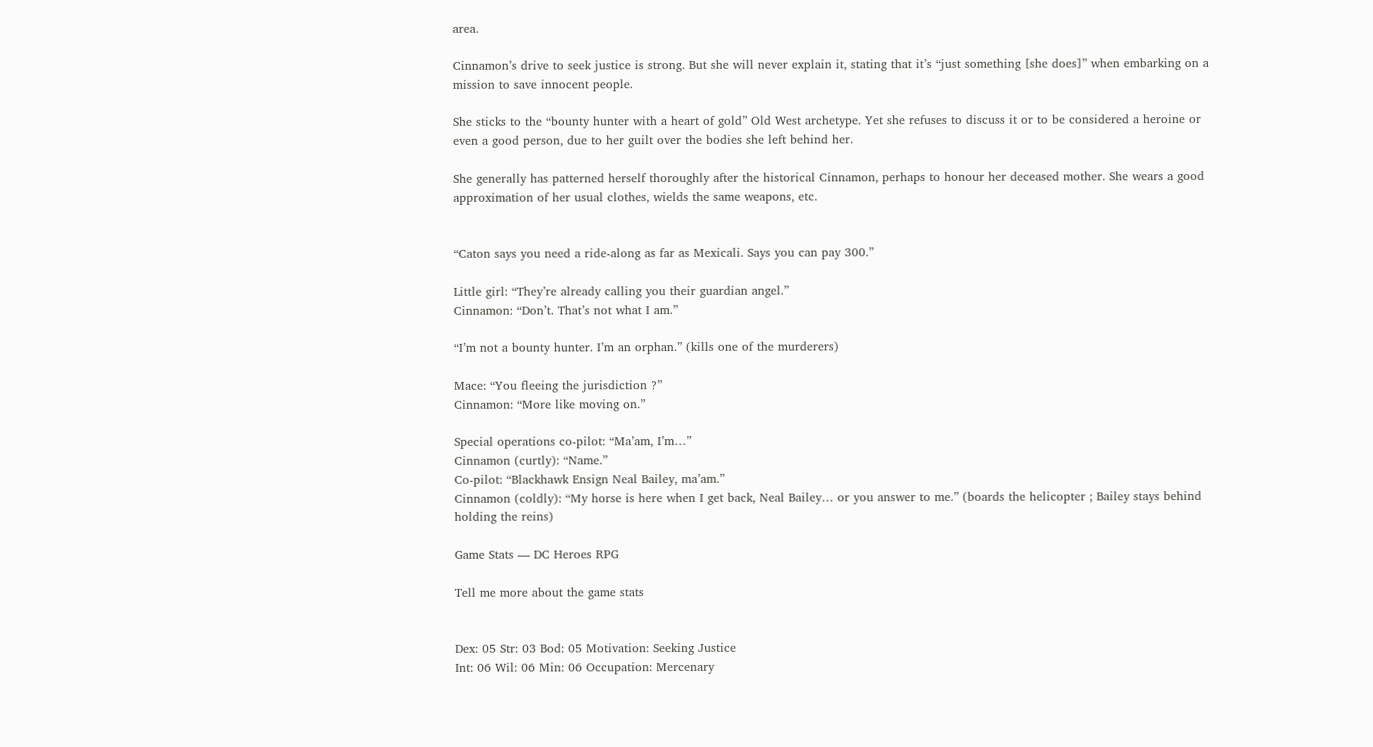area.

Cinnamon’s drive to seek justice is strong. But she will never explain it, stating that it’s “just something [she does]” when embarking on a mission to save innocent people.

She sticks to the “bounty hunter with a heart of gold” Old West archetype. Yet she refuses to discuss it or to be considered a heroine or even a good person, due to her guilt over the bodies she left behind her.

She generally has patterned herself thoroughly after the historical Cinnamon, perhaps to honour her deceased mother. She wears a good approximation of her usual clothes, wields the same weapons, etc.


“Caton says you need a ride-along as far as Mexicali. Says you can pay 300.”

Little girl: “They’re already calling you their guardian angel.”
Cinnamon: “Don’t. That’s not what I am.”

“I’m not a bounty hunter. I’m an orphan.” (kills one of the murderers)

Mace: “You fleeing the jurisdiction ?”
Cinnamon: “More like moving on.”

Special operations co-pilot: “Ma’am, I’m…”
Cinnamon (curtly): “Name.”
Co-pilot: “Blackhawk Ensign Neal Bailey, ma’am.”
Cinnamon (coldly): “My horse is here when I get back, Neal Bailey… or you answer to me.” (boards the helicopter ; Bailey stays behind holding the reins)

Game Stats — DC Heroes RPG

Tell me more about the game stats


Dex: 05 Str: 03 Bod: 05 Motivation: Seeking Justice
Int: 06 Wil: 06 Min: 06 Occupation: Mercenary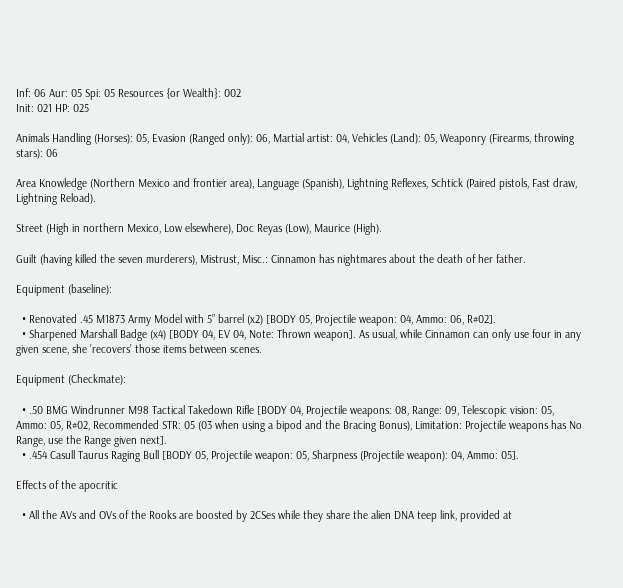Inf: 06 Aur: 05 Spi: 05 Resources {or Wealth}: 002
Init: 021 HP: 025

Animals Handling (Horses): 05, Evasion (Ranged only): 06, Martial artist: 04, Vehicles (Land): 05, Weaponry (Firearms, throwing stars): 06

Area Knowledge (Northern Mexico and frontier area), Language (Spanish), Lightning Reflexes, Schtick (Paired pistols, Fast draw, Lightning Reload).

Street (High in northern Mexico, Low elsewhere), Doc Reyas (Low), Maurice (High).

Guilt (having killed the seven murderers), Mistrust, Misc.: Cinnamon has nightmares about the death of her father.

Equipment (baseline):

  • Renovated .45 M1873 Army Model with 5” barrel (x2) [BODY 05, Projectile weapon: 04, Ammo: 06, R#02].
  • Sharpened Marshall Badge (x4) [BODY 04, EV 04, Note: Thrown weapon]. As usual, while Cinnamon can only use four in any given scene, she ’recovers’ those items between scenes.

Equipment (Checkmate):

  • .50 BMG Windrunner M98 Tactical Takedown Rifle [BODY 04, Projectile weapons: 08, Range: 09, Telescopic vision: 05, Ammo: 05, R#02, Recommended STR: 05 (03 when using a bipod and the Bracing Bonus), Limitation: Projectile weapons has No Range, use the Range given next].
  • .454 Casull Taurus Raging Bull [BODY 05, Projectile weapon: 05, Sharpness (Projectile weapon): 04, Ammo: 05].

Effects of the apocritic

  • All the AVs and OVs of the Rooks are boosted by 2CSes while they share the alien DNA teep link, provided at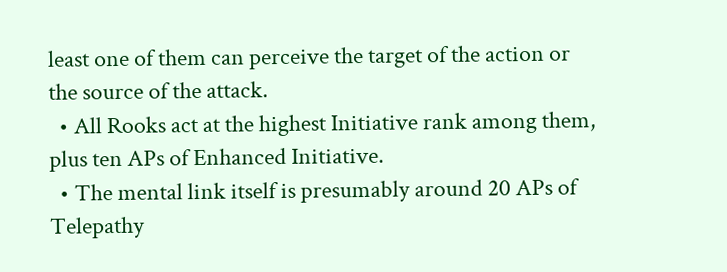least one of them can perceive the target of the action or the source of the attack.
  • All Rooks act at the highest Initiative rank among them, plus ten APs of Enhanced Initiative.
  • The mental link itself is presumably around 20 APs of Telepathy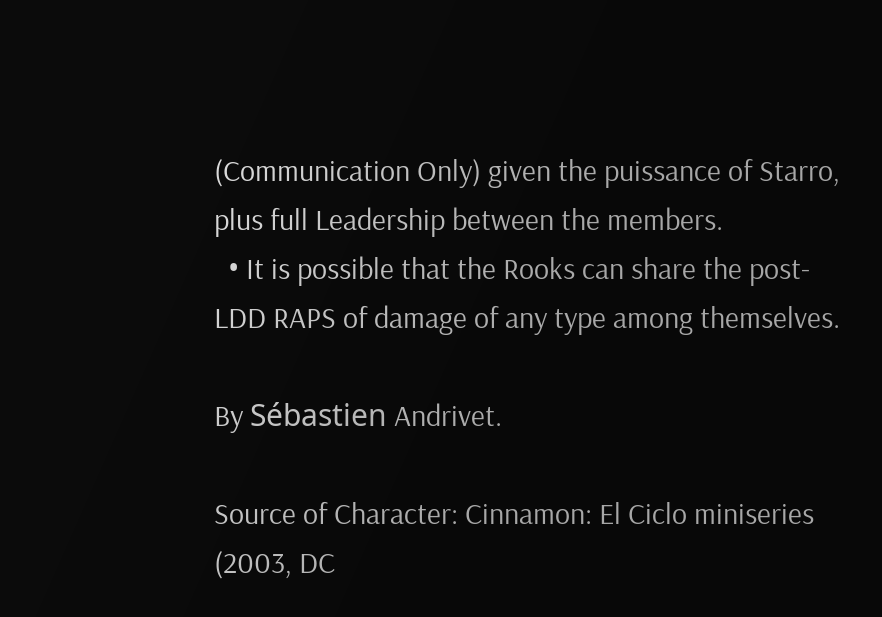(Communication Only) given the puissance of Starro, plus full Leadership between the members.
  • It is possible that the Rooks can share the post-LDD RAPS of damage of any type among themselves.

By Sébastien Andrivet.

Source of Character: Cinnamon: El Ciclo miniseries (2003, DC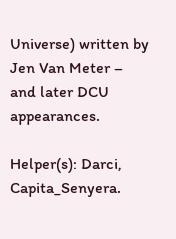Universe) written by Jen Van Meter – and later DCU appearances.

Helper(s): Darci, Capita_Senyera.